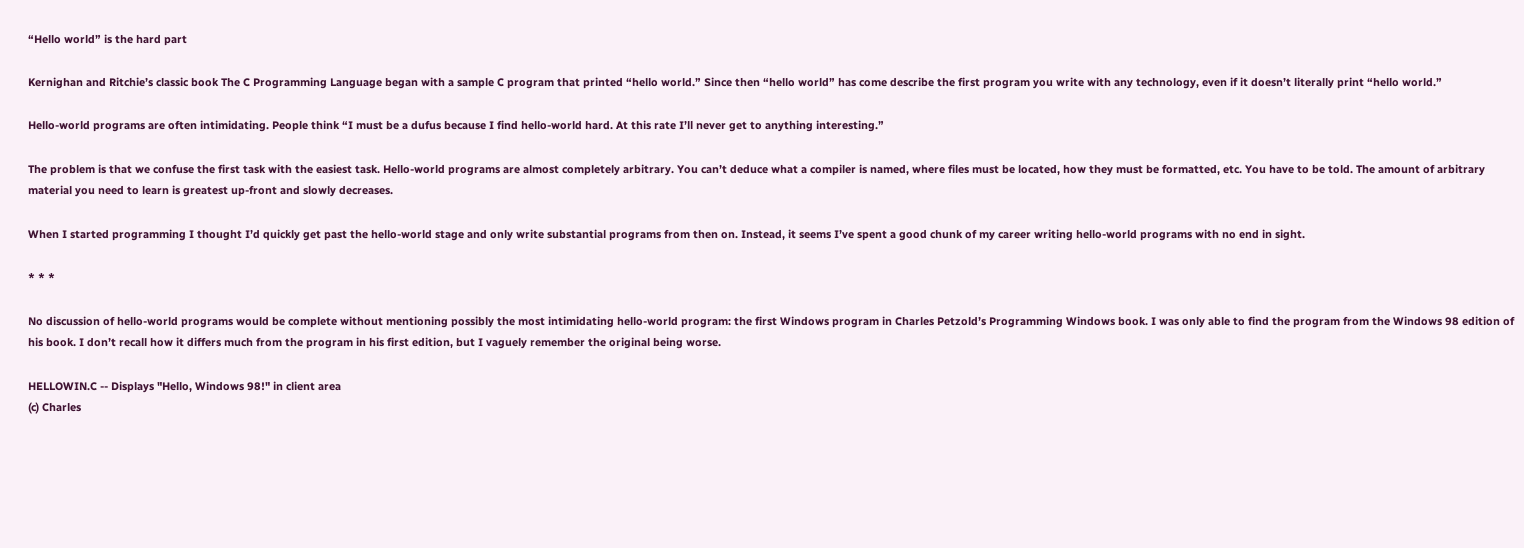“Hello world” is the hard part

Kernighan and Ritchie’s classic book The C Programming Language began with a sample C program that printed “hello world.” Since then “hello world” has come describe the first program you write with any technology, even if it doesn’t literally print “hello world.”

Hello-world programs are often intimidating. People think “I must be a dufus because I find hello-world hard. At this rate I’ll never get to anything interesting.”

The problem is that we confuse the first task with the easiest task. Hello-world programs are almost completely arbitrary. You can’t deduce what a compiler is named, where files must be located, how they must be formatted, etc. You have to be told. The amount of arbitrary material you need to learn is greatest up-front and slowly decreases.

When I started programming I thought I’d quickly get past the hello-world stage and only write substantial programs from then on. Instead, it seems I’ve spent a good chunk of my career writing hello-world programs with no end in sight.

* * *

No discussion of hello-world programs would be complete without mentioning possibly the most intimidating hello-world program: the first Windows program in Charles Petzold’s Programming Windows book. I was only able to find the program from the Windows 98 edition of his book. I don’t recall how it differs much from the program in his first edition, but I vaguely remember the original being worse.

HELLOWIN.C -- Displays "Hello, Windows 98!" in client area
(c) Charles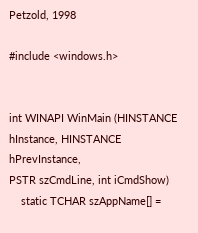Petzold, 1998

#include <windows.h>


int WINAPI WinMain (HINSTANCE hInstance, HINSTANCE hPrevInstance,
PSTR szCmdLine, int iCmdShow)
    static TCHAR szAppName[] =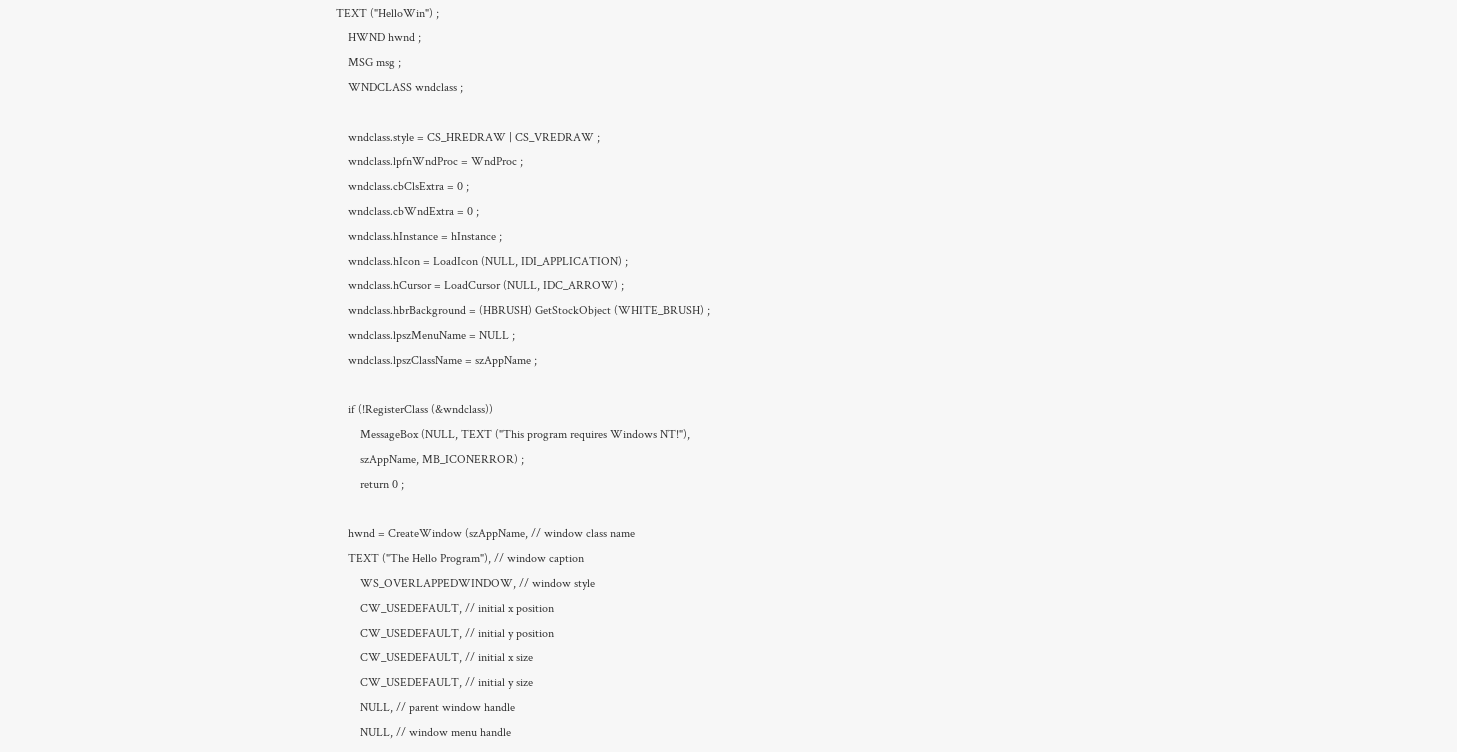TEXT ("HelloWin") ;
    HWND hwnd ;
    MSG msg ;
    WNDCLASS wndclass ;

    wndclass.style = CS_HREDRAW | CS_VREDRAW ;
    wndclass.lpfnWndProc = WndProc ;
    wndclass.cbClsExtra = 0 ;
    wndclass.cbWndExtra = 0 ;
    wndclass.hInstance = hInstance ;
    wndclass.hIcon = LoadIcon (NULL, IDI_APPLICATION) ;
    wndclass.hCursor = LoadCursor (NULL, IDC_ARROW) ;
    wndclass.hbrBackground = (HBRUSH) GetStockObject (WHITE_BRUSH) ;
    wndclass.lpszMenuName = NULL ;
    wndclass.lpszClassName = szAppName ;

    if (!RegisterClass (&wndclass))
        MessageBox (NULL, TEXT ("This program requires Windows NT!"),
        szAppName, MB_ICONERROR) ;
        return 0 ;

    hwnd = CreateWindow (szAppName, // window class name
    TEXT ("The Hello Program"), // window caption
        WS_OVERLAPPEDWINDOW, // window style
        CW_USEDEFAULT, // initial x position
        CW_USEDEFAULT, // initial y position
        CW_USEDEFAULT, // initial x size
        CW_USEDEFAULT, // initial y size
        NULL, // parent window handle
        NULL, // window menu handle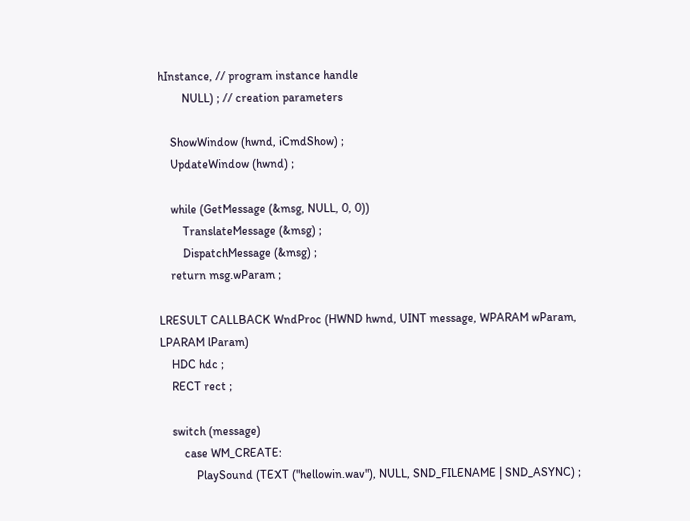hInstance, // program instance handle
        NULL) ; // creation parameters

    ShowWindow (hwnd, iCmdShow) ;
    UpdateWindow (hwnd) ;

    while (GetMessage (&msg, NULL, 0, 0))
        TranslateMessage (&msg) ;
        DispatchMessage (&msg) ;
    return msg.wParam ;

LRESULT CALLBACK WndProc (HWND hwnd, UINT message, WPARAM wParam, LPARAM lParam)
    HDC hdc ;
    RECT rect ;

    switch (message)
        case WM_CREATE:
            PlaySound (TEXT ("hellowin.wav"), NULL, SND_FILENAME | SND_ASYNC) ;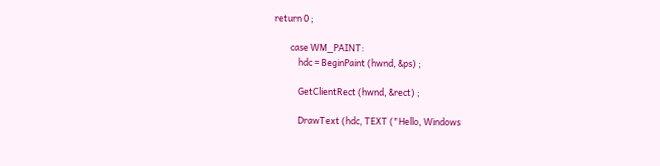return 0 ;

        case WM_PAINT:
            hdc = BeginPaint (hwnd, &ps) ;

            GetClientRect (hwnd, &rect) ;

            DrawText (hdc, TEXT ("Hello, Windows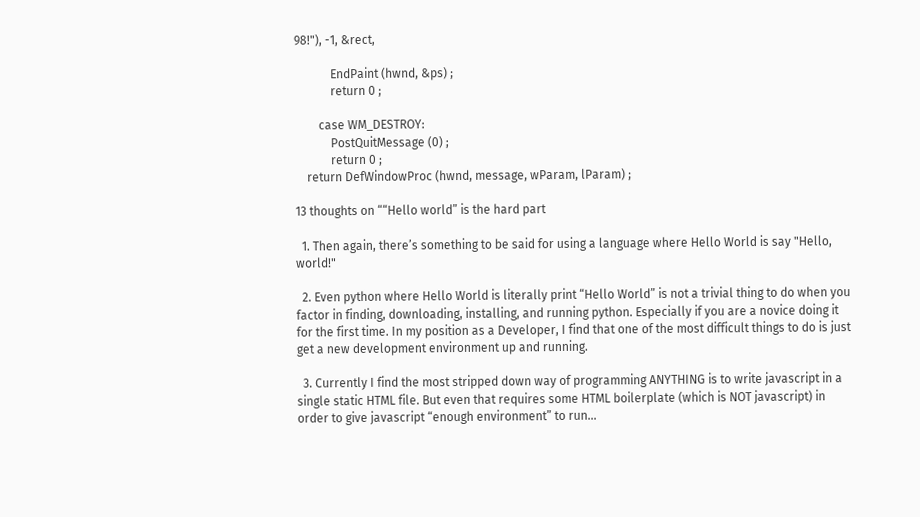98!"), -1, &rect,

            EndPaint (hwnd, &ps) ;
            return 0 ;

        case WM_DESTROY:
            PostQuitMessage (0) ;
            return 0 ;
    return DefWindowProc (hwnd, message, wParam, lParam) ;

13 thoughts on ““Hello world” is the hard part

  1. Then again, there’s something to be said for using a language where Hello World is say "Hello, world!"

  2. Even python where Hello World is literally print “Hello World” is not a trivial thing to do when you factor in finding, downloading, installing, and running python. Especially if you are a novice doing it for the first time. In my position as a Developer, I find that one of the most difficult things to do is just get a new development environment up and running.

  3. Currently I find the most stripped down way of programming ANYTHING is to write javascript in a single static HTML file. But even that requires some HTML boilerplate (which is NOT javascript) in order to give javascript “enough environment” to run…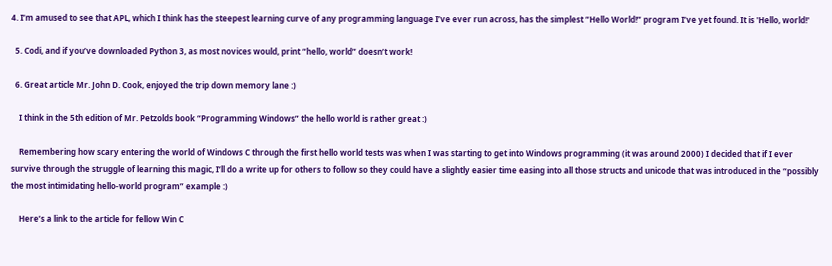4. I’m amused to see that APL, which I think has the steepest learning curve of any programming language I’ve ever run across, has the simplest “Hello World!” program I’ve yet found. It is 'Hello, world!'

  5. Codi, and if you’ve downloaded Python 3, as most novices would, print “hello, world” doesn’t work!

  6. Great article Mr. John D. Cook, enjoyed the trip down memory lane :)

    I think in the 5th edition of Mr. Petzolds book “Programming Windows” the hello world is rather great :)

    Remembering how scary entering the world of Windows C through the first hello world tests was when I was starting to get into Windows programming (it was around 2000) I decided that if I ever survive through the struggle of learning this magic, I’ll do a write up for others to follow so they could have a slightly easier time easing into all those structs and unicode that was introduced in the “possibly the most intimidating hello-world program” example :)

    Here’s a link to the article for fellow Win C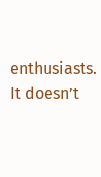enthusiasts. It doesn’t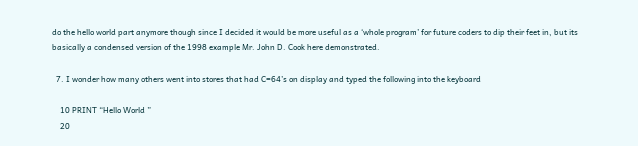do the hello world part anymore though since I decided it would be more useful as a ‘whole program’ for future coders to dip their feet in, but its basically a condensed version of the 1998 example Mr. John D. Cook here demonstrated.

  7. I wonder how many others went into stores that had C=64’s on display and typed the following into the keyboard

    10 PRINT “Hello World ”
    20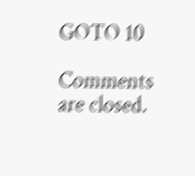GOTO 10

Comments are closed.